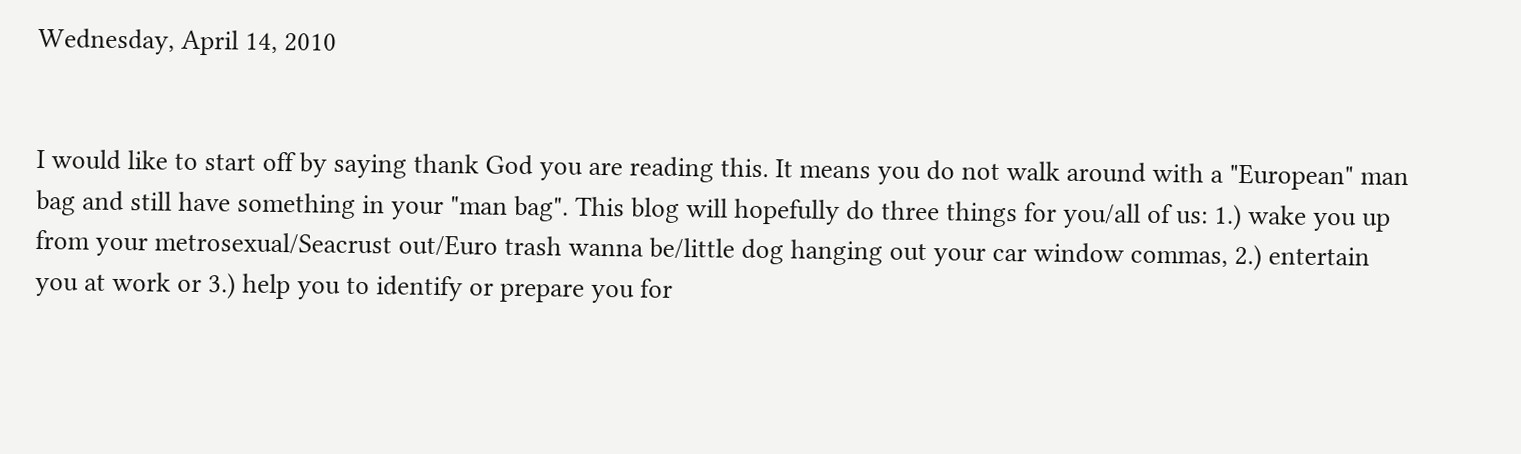Wednesday, April 14, 2010


I would like to start off by saying thank God you are reading this. It means you do not walk around with a "European" man bag and still have something in your "man bag". This blog will hopefully do three things for you/all of us: 1.) wake you up from your metrosexual/Seacrust out/Euro trash wanna be/little dog hanging out your car window commas, 2.) entertain you at work or 3.) help you to identify or prepare you for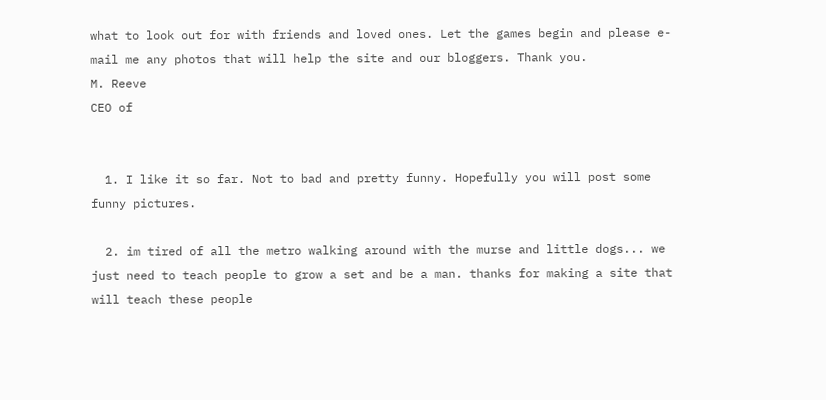what to look out for with friends and loved ones. Let the games begin and please e-mail me any photos that will help the site and our bloggers. Thank you.
M. Reeve
CEO of


  1. I like it so far. Not to bad and pretty funny. Hopefully you will post some funny pictures.

  2. im tired of all the metro walking around with the murse and little dogs... we just need to teach people to grow a set and be a man. thanks for making a site that will teach these people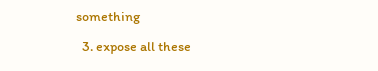something

  3. expose all these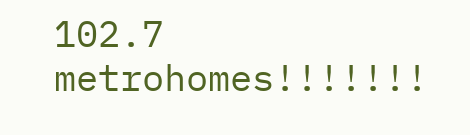102.7 metrohomes!!!!!!!